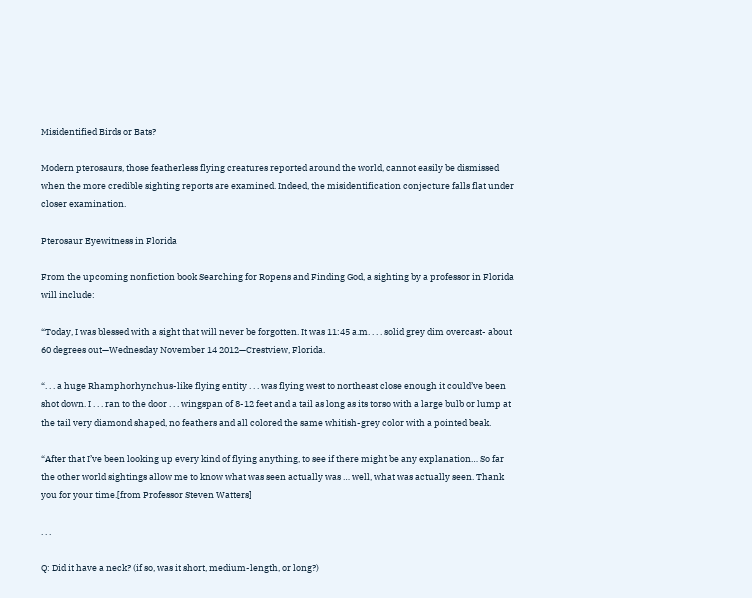Misidentified Birds or Bats?

Modern pterosaurs, those featherless flying creatures reported around the world, cannot easily be dismissed when the more credible sighting reports are examined. Indeed, the misidentification conjecture falls flat under closer examination.

Pterosaur Eyewitness in Florida

From the upcoming nonfiction book Searching for Ropens and Finding God, a sighting by a professor in Florida will include:

“Today, I was blessed with a sight that will never be forgotten. It was 11:45 a.m. . . . solid grey dim overcast- about 60 degrees out—Wednesday November 14 2012—Crestview, Florida.

“. . . a huge Rhamphorhynchus-like flying entity . . . was flying west to northeast close enough it could’ve been shot down. I . . . ran to the door . . . wingspan of 8-12 feet and a tail as long as its torso with a large bulb or lump at the tail very diamond shaped, no feathers and all colored the same whitish-grey color with a pointed beak.

“After that I’ve been looking up every kind of flying anything, to see if there might be any explanation… So far the other world sightings allow me to know what was seen actually was … well, what was actually seen. Thank you for your time.[from Professor Steven Watters]

. . .

Q: Did it have a neck? (if so, was it short, medium-length, or long?)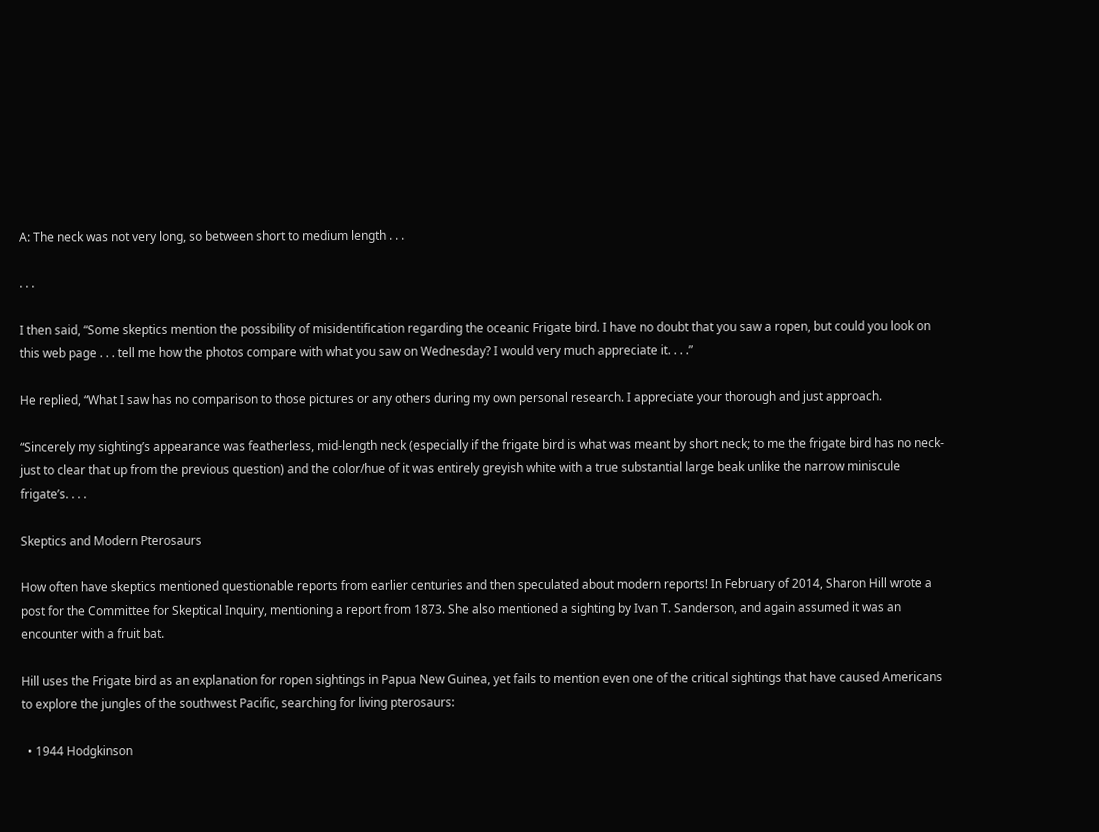A: The neck was not very long, so between short to medium length . . .

. . .

I then said, “Some skeptics mention the possibility of misidentification regarding the oceanic Frigate bird. I have no doubt that you saw a ropen, but could you look on this web page . . . tell me how the photos compare with what you saw on Wednesday? I would very much appreciate it. . . .”

He replied, “What I saw has no comparison to those pictures or any others during my own personal research. I appreciate your thorough and just approach.

“Sincerely my sighting’s appearance was featherless, mid-length neck (especially if the frigate bird is what was meant by short neck; to me the frigate bird has no neck- just to clear that up from the previous question) and the color/hue of it was entirely greyish white with a true substantial large beak unlike the narrow miniscule frigate’s. . . .

Skeptics and Modern Pterosaurs

How often have skeptics mentioned questionable reports from earlier centuries and then speculated about modern reports! In February of 2014, Sharon Hill wrote a post for the Committee for Skeptical Inquiry, mentioning a report from 1873. She also mentioned a sighting by Ivan T. Sanderson, and again assumed it was an encounter with a fruit bat.

Hill uses the Frigate bird as an explanation for ropen sightings in Papua New Guinea, yet fails to mention even one of the critical sightings that have caused Americans to explore the jungles of the southwest Pacific, searching for living pterosaurs:

  • 1944 Hodgkinson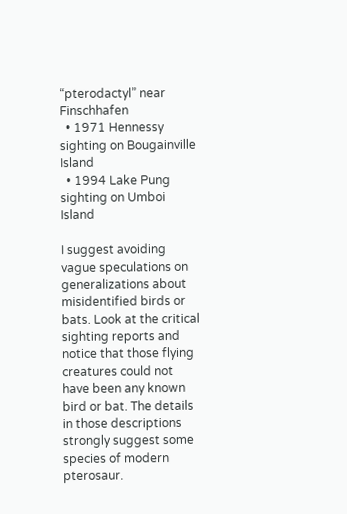“pterodactyl” near Finschhafen
  • 1971 Hennessy sighting on Bougainville Island
  • 1994 Lake Pung sighting on Umboi Island

I suggest avoiding vague speculations on generalizations about misidentified birds or bats. Look at the critical sighting reports and notice that those flying creatures could not have been any known bird or bat. The details in those descriptions strongly suggest some species of modern pterosaur.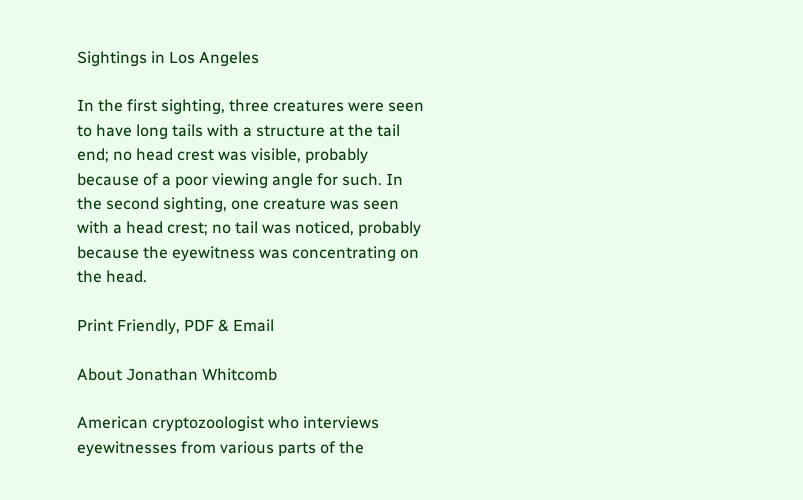Sightings in Los Angeles

In the first sighting, three creatures were seen to have long tails with a structure at the tail end; no head crest was visible, probably because of a poor viewing angle for such. In the second sighting, one creature was seen with a head crest; no tail was noticed, probably because the eyewitness was concentrating on the head.

Print Friendly, PDF & Email

About Jonathan Whitcomb

American cryptozoologist who interviews eyewitnesses from various parts of the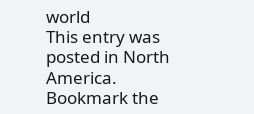world
This entry was posted in North America. Bookmark the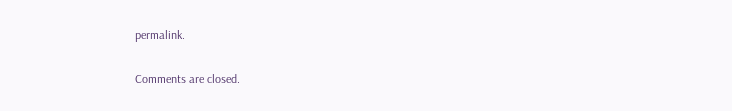permalink.

Comments are closed.